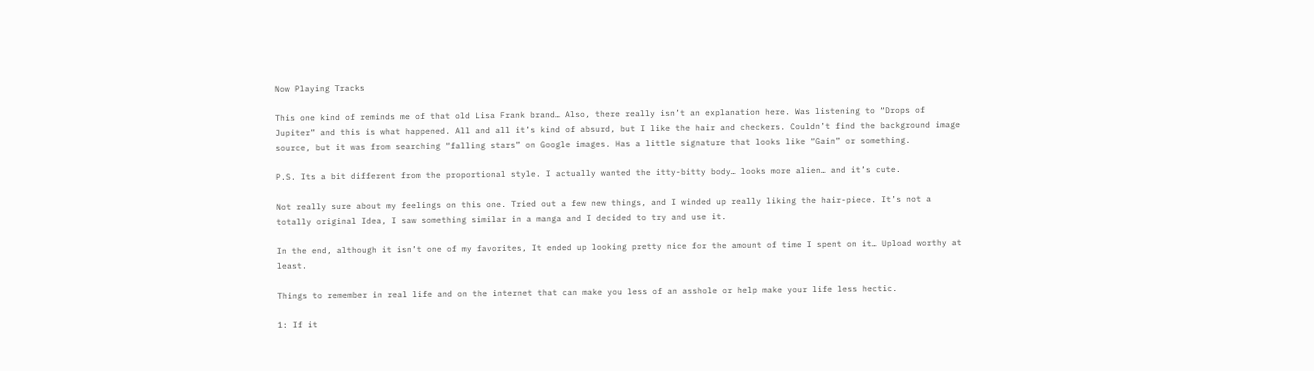Now Playing Tracks

This one kind of reminds me of that old Lisa Frank brand… Also, there really isn’t an explanation here. Was listening to “Drops of Jupiter” and this is what happened. All and all it’s kind of absurd, but I like the hair and checkers. Couldn’t find the background image source, but it was from searching “falling stars” on Google images. Has a little signature that looks like “Gain” or something.

P.S. Its a bit different from the proportional style. I actually wanted the itty-bitty body… looks more alien… and it’s cute.

Not really sure about my feelings on this one. Tried out a few new things, and I winded up really liking the hair-piece. It’s not a totally original Idea, I saw something similar in a manga and I decided to try and use it.

In the end, although it isn’t one of my favorites, It ended up looking pretty nice for the amount of time I spent on it… Upload worthy at least.

Things to remember in real life and on the internet that can make you less of an asshole or help make your life less hectic.

1: If it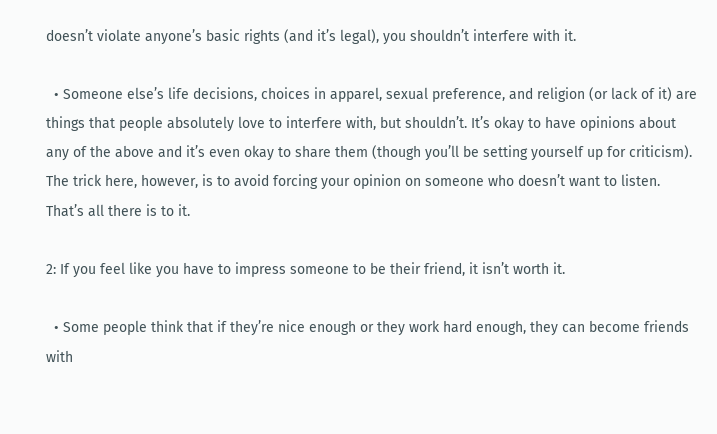doesn’t violate anyone’s basic rights (and it’s legal), you shouldn’t interfere with it.

  • Someone else’s life decisions, choices in apparel, sexual preference, and religion (or lack of it) are things that people absolutely love to interfere with, but shouldn’t. It’s okay to have opinions about any of the above and it’s even okay to share them (though you’ll be setting yourself up for criticism). The trick here, however, is to avoid forcing your opinion on someone who doesn’t want to listen. That’s all there is to it.

2: If you feel like you have to impress someone to be their friend, it isn’t worth it.

  • Some people think that if they’re nice enough or they work hard enough, they can become friends with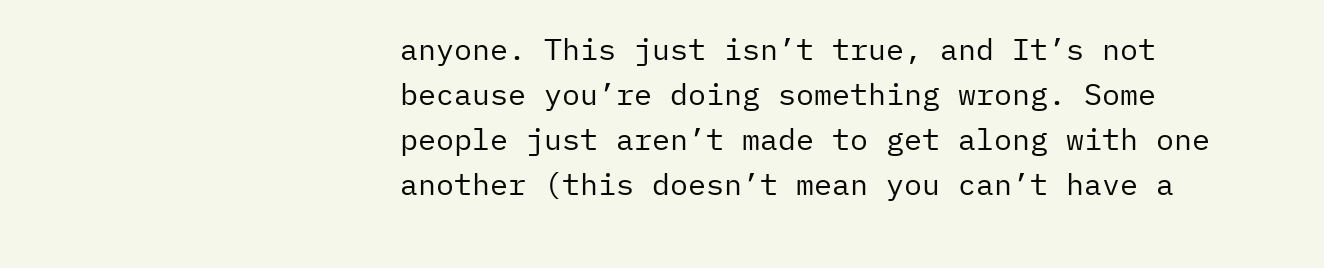anyone. This just isn’t true, and It’s not because you’re doing something wrong. Some people just aren’t made to get along with one another (this doesn’t mean you can’t have a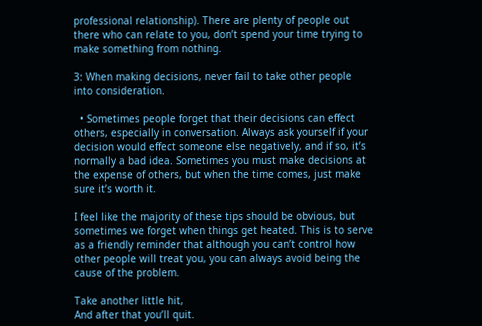professional relationship). There are plenty of people out there who can relate to you, don’t spend your time trying to make something from nothing.

3: When making decisions, never fail to take other people into consideration.

  • Sometimes people forget that their decisions can effect others, especially in conversation. Always ask yourself if your decision would effect someone else negatively, and if so, it’s normally a bad idea. Sometimes you must make decisions at the expense of others, but when the time comes, just make sure it’s worth it.

I feel like the majority of these tips should be obvious, but sometimes we forget when things get heated. This is to serve as a friendly reminder that although you can’t control how other people will treat you, you can always avoid being the cause of the problem.

Take another little hit,
And after that you’ll quit.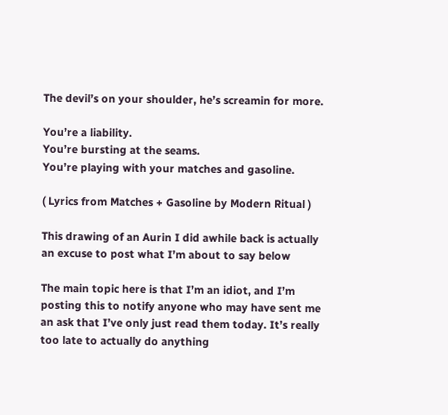The devil’s on your shoulder, he’s screamin for more.

You’re a liability.
You’re bursting at the seams.
You’re playing with your matches and gasoline.

( Lyrics from Matches + Gasoline by Modern Ritual )

This drawing of an Aurin I did awhile back is actually an excuse to post what I’m about to say below

The main topic here is that I’m an idiot, and I’m posting this to notify anyone who may have sent me an ask that I’ve only just read them today. It’s really too late to actually do anything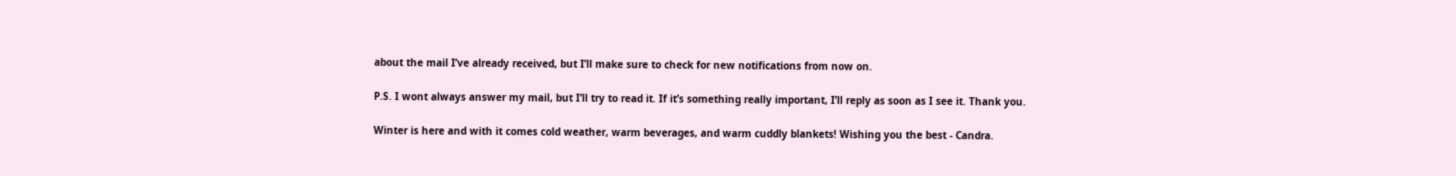about the mail I’ve already received, but I’ll make sure to check for new notifications from now on.

P.S. I wont always answer my mail, but I’ll try to read it. If it’s something really important, I’ll reply as soon as I see it. Thank you.

Winter is here and with it comes cold weather, warm beverages, and warm cuddly blankets! Wishing you the best - Candra.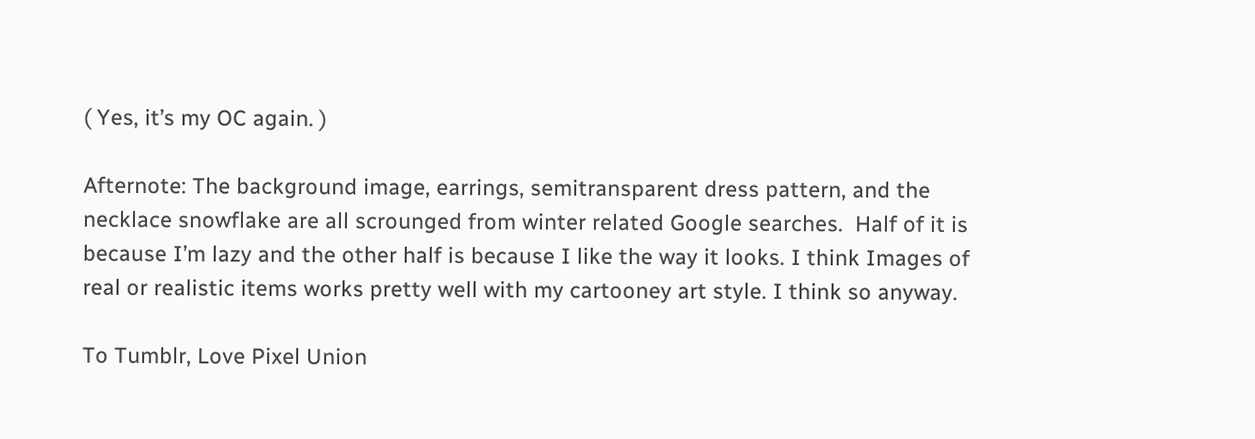( Yes, it’s my OC again. )

Afternote: The background image, earrings, semitransparent dress pattern, and the necklace snowflake are all scrounged from winter related Google searches.  Half of it is because I’m lazy and the other half is because I like the way it looks. I think Images of real or realistic items works pretty well with my cartooney art style. I think so anyway.

To Tumblr, Love Pixel Union